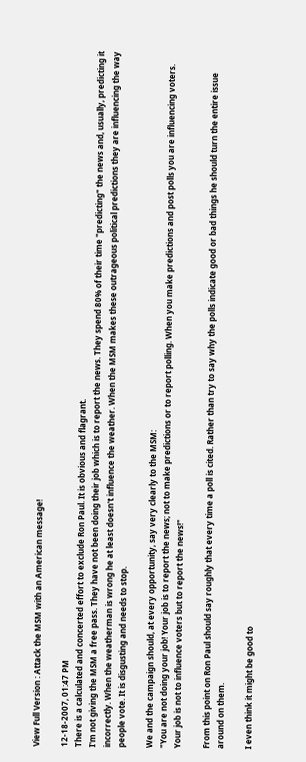View Full Version : Attack the MSM with an American message!

12-18-2007, 01:47 PM
There is a calculated and concerted effort to exclude Ron Paul. It is obvious and flagrant.
I'm not giving the MSM a free pass. They have not been doing their job which is to report the news. They spend 80% of their time "predicting" the news and, usually, predicting it incorrectly. When the weatherman is wrong he at least doesn't influence the weather. When the MSM makes these outrageous political predictions they are influencing the way people vote. It is disgusting and needs to stop.

We and the campaign should, at every opportunity, say very clearly to the MSM:
"You are not doing your job! Your job is to report the news; not to make predictions or to report polling. When you make predictions and post polls you are influencing voters. Your job is not to influence voters but to report the news!"

From this point on Ron Paul should say roughly that every time a poll is cited. Rather than try to say why the polls indicate good or bad things he should turn the entire issue around on them.

I even think it might be good to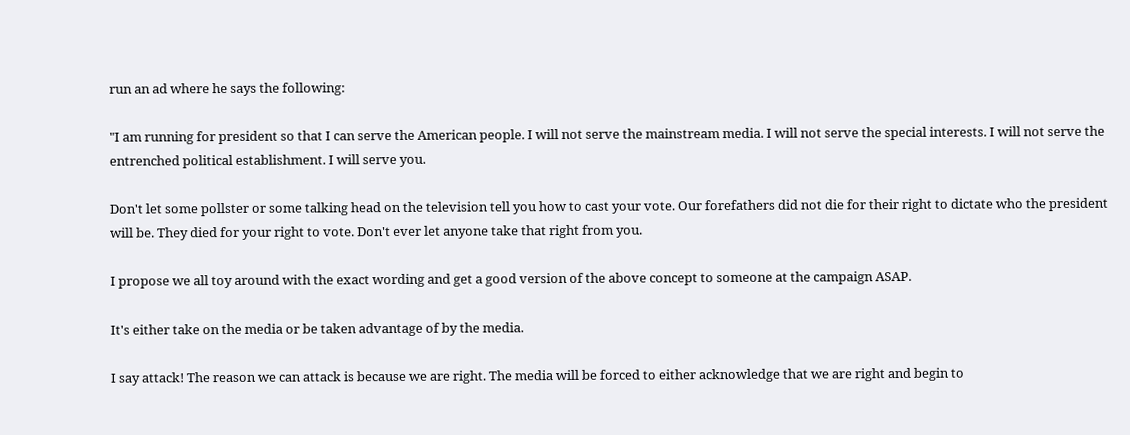run an ad where he says the following:

"I am running for president so that I can serve the American people. I will not serve the mainstream media. I will not serve the special interests. I will not serve the entrenched political establishment. I will serve you.

Don't let some pollster or some talking head on the television tell you how to cast your vote. Our forefathers did not die for their right to dictate who the president will be. They died for your right to vote. Don't ever let anyone take that right from you.

I propose we all toy around with the exact wording and get a good version of the above concept to someone at the campaign ASAP.

It's either take on the media or be taken advantage of by the media.

I say attack! The reason we can attack is because we are right. The media will be forced to either acknowledge that we are right and begin to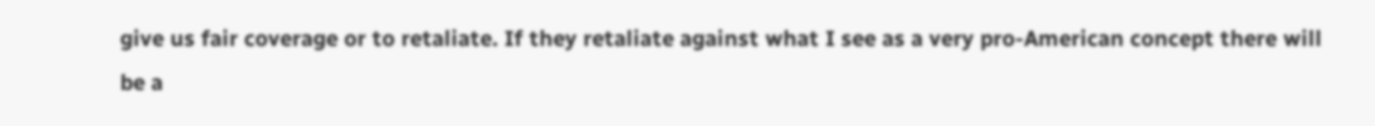give us fair coverage or to retaliate. If they retaliate against what I see as a very pro-American concept there will be a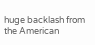huge backlash from the American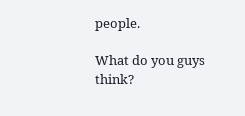people.

What do you guys think?